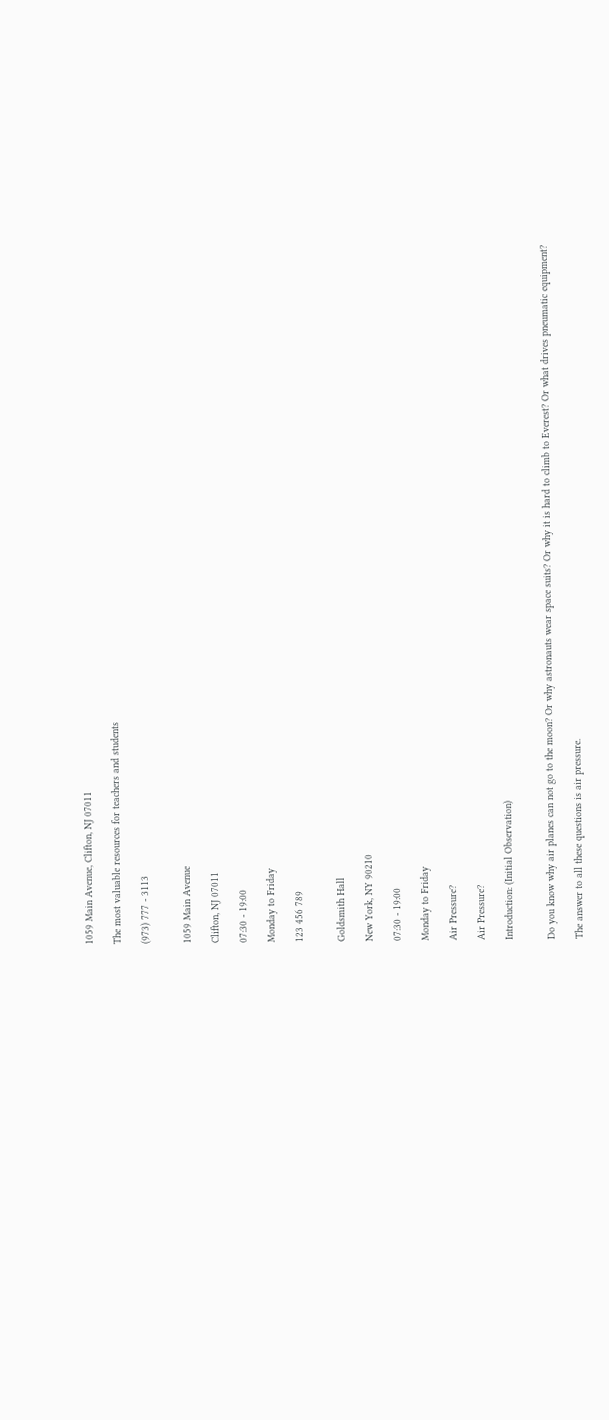1059 Main Avenue, Clifton, NJ 07011

The most valuable resources for teachers and students

(973) 777 - 3113


1059 Main Avenue

Clifton, NJ 07011

07:30 - 19:00

Monday to Friday

123 456 789


Goldsmith Hall

New York, NY 90210

07:30 - 19:00

Monday to Friday

Air Pressure?

Air Pressure?

Introduction: (Initial Observation)


Do you know why air planes can not go to the moon? Or why astronauts wear space suits? Or why it is hard to climb to Everest? Or what drives pneumatic equipment?

The answer to all these questions is air pressure.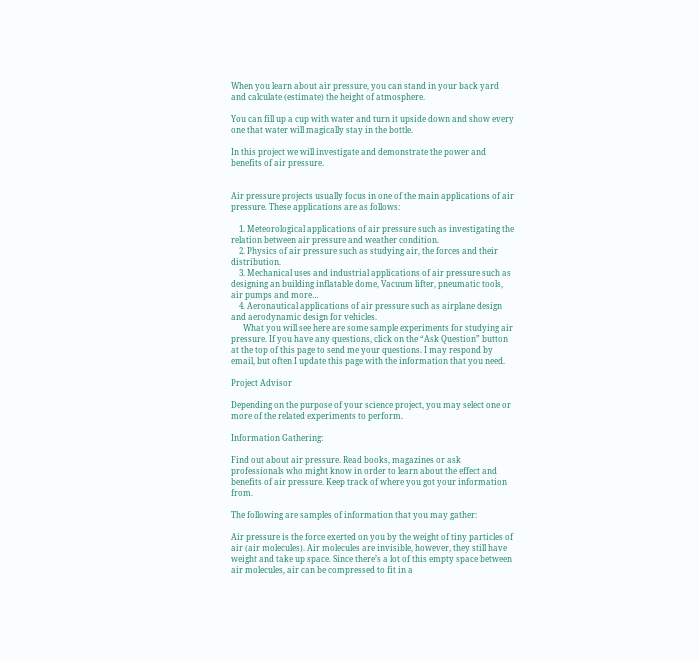When you learn about air pressure, you can stand in your back yard and calculate (estimate) the height of atmosphere.

You can fill up a cup with water and turn it upside down and show every one that water will magically stay in the bottle.

In this project we will investigate and demonstrate the power and benefits of air pressure.


Air pressure projects usually focus in one of the main applications of air pressure. These applications are as follows:

    1. Meteorological applications of air pressure such as investigating the relation between air pressure and weather condition.
    2. Physics of air pressure such as studying air, the forces and their distribution.
    3. Mechanical uses and industrial applications of air pressure such as designing an building inflatable dome, Vacuum lifter, pneumatic tools, air pumps and more…
    4. Aeronautical applications of air pressure such as airplane design and aerodynamic design for vehicles.
      What you will see here are some sample experiments for studying air pressure. If you have any questions, click on the “Ask Question” button at the top of this page to send me your questions. I may respond by email, but often I update this page with the information that you need.

Project Advisor

Depending on the purpose of your science project, you may select one or more of the related experiments to perform.

Information Gathering:

Find out about air pressure. Read books, magazines or ask professionals who might know in order to learn about the effect and benefits of air pressure. Keep track of where you got your information from.

The following are samples of information that you may gather:

Air pressure is the force exerted on you by the weight of tiny particles of air (air molecules). Air molecules are invisible, however, they still have weight and take up space. Since there’s a lot of this empty space between air molecules, air can be compressed to fit in a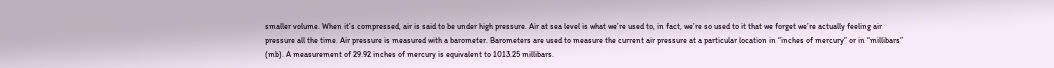smaller volume. When it’s compressed, air is said to be under high pressure. Air at sea level is what we’re used to, in fact, we’re so used to it that we forget we’re actually feeling air pressure all the time. Air pressure is measured with a barometer. Barometers are used to measure the current air pressure at a particular location in “inches of mercury” or in “millibars” (mb). A measurement of 29.92 inches of mercury is equivalent to 1013.25 millibars.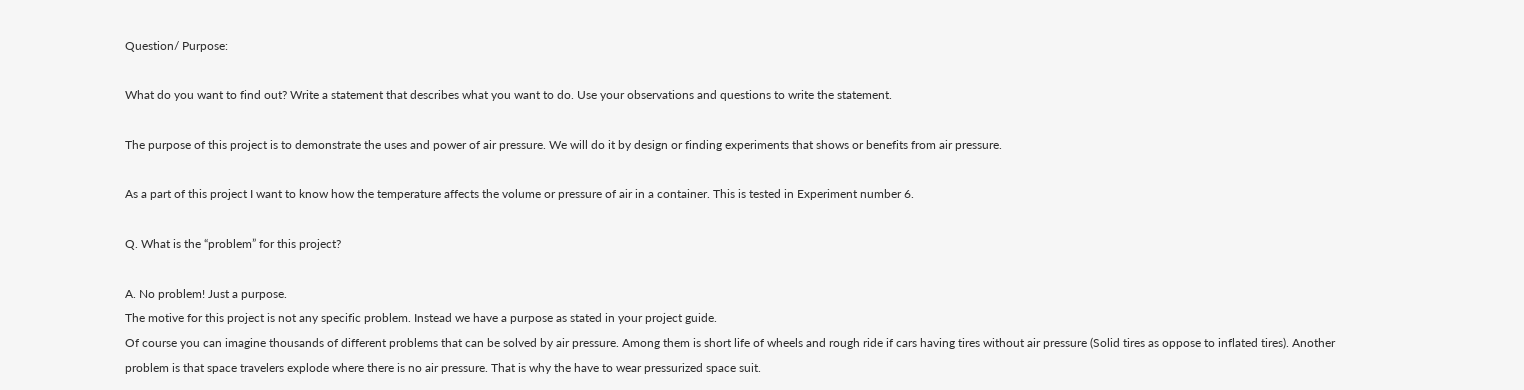Question/ Purpose:

What do you want to find out? Write a statement that describes what you want to do. Use your observations and questions to write the statement.

The purpose of this project is to demonstrate the uses and power of air pressure. We will do it by design or finding experiments that shows or benefits from air pressure.

As a part of this project I want to know how the temperature affects the volume or pressure of air in a container. This is tested in Experiment number 6.

Q. What is the “problem” for this project?

A. No problem! Just a purpose.
The motive for this project is not any specific problem. Instead we have a purpose as stated in your project guide.
Of course you can imagine thousands of different problems that can be solved by air pressure. Among them is short life of wheels and rough ride if cars having tires without air pressure (Solid tires as oppose to inflated tires). Another problem is that space travelers explode where there is no air pressure. That is why the have to wear pressurized space suit.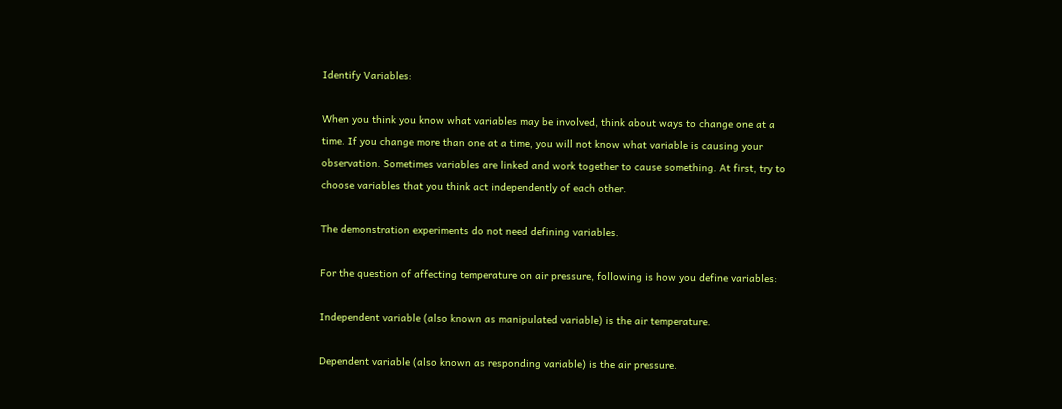Identify Variables:

When you think you know what variables may be involved, think about ways to change one at a time. If you change more than one at a time, you will not know what variable is causing your observation. Sometimes variables are linked and work together to cause something. At first, try to choose variables that you think act independently of each other.

The demonstration experiments do not need defining variables.

For the question of affecting temperature on air pressure, following is how you define variables:

Independent variable (also known as manipulated variable) is the air temperature.

Dependent variable (also known as responding variable) is the air pressure.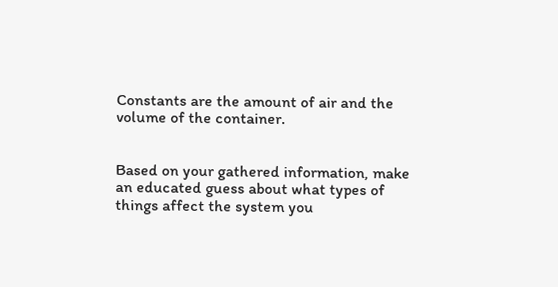Constants are the amount of air and the volume of the container.


Based on your gathered information, make an educated guess about what types of things affect the system you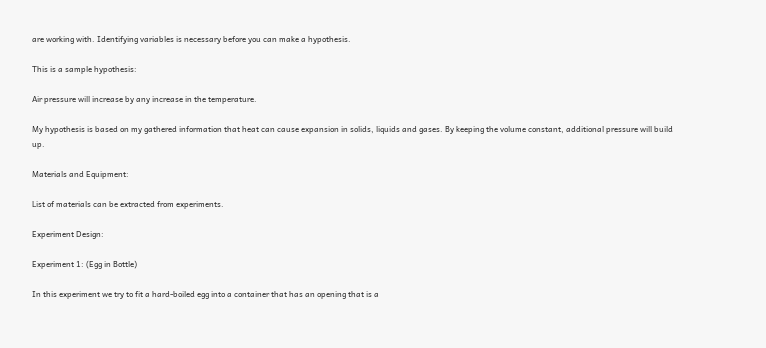are working with. Identifying variables is necessary before you can make a hypothesis.

This is a sample hypothesis:

Air pressure will increase by any increase in the temperature.

My hypothesis is based on my gathered information that heat can cause expansion in solids, liquids and gases. By keeping the volume constant, additional pressure will build up.

Materials and Equipment:

List of materials can be extracted from experiments.

Experiment Design:

Experiment 1: (Egg in Bottle)

In this experiment we try to fit a hard-boiled egg into a container that has an opening that is a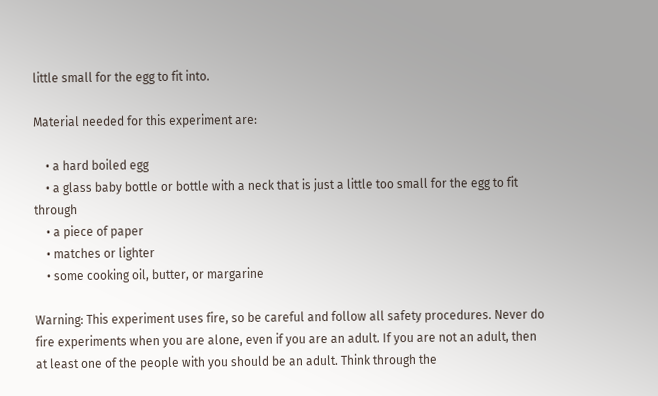little small for the egg to fit into.

Material needed for this experiment are:

    • a hard boiled egg
    • a glass baby bottle or bottle with a neck that is just a little too small for the egg to fit through
    • a piece of paper
    • matches or lighter
    • some cooking oil, butter, or margarine

Warning: This experiment uses fire, so be careful and follow all safety procedures. Never do fire experiments when you are alone, even if you are an adult. If you are not an adult, then at least one of the people with you should be an adult. Think through the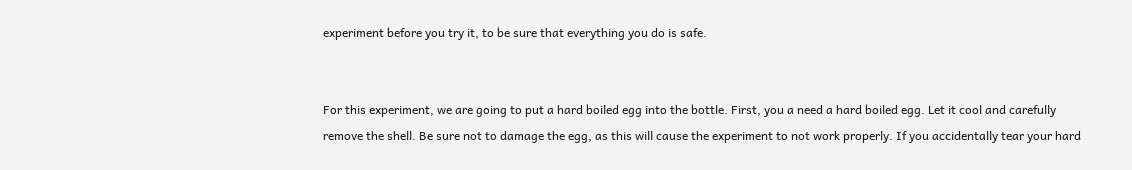experiment before you try it, to be sure that everything you do is safe.


For this experiment, we are going to put a hard boiled egg into the bottle. First, you a need a hard boiled egg. Let it cool and carefully remove the shell. Be sure not to damage the egg, as this will cause the experiment to not work properly. If you accidentally tear your hard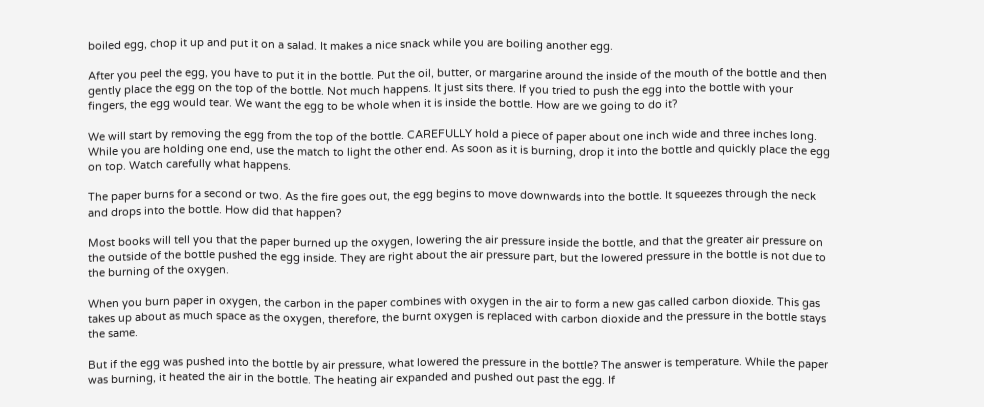boiled egg, chop it up and put it on a salad. It makes a nice snack while you are boiling another egg.

After you peel the egg, you have to put it in the bottle. Put the oil, butter, or margarine around the inside of the mouth of the bottle and then gently place the egg on the top of the bottle. Not much happens. It just sits there. If you tried to push the egg into the bottle with your fingers, the egg would tear. We want the egg to be whole when it is inside the bottle. How are we going to do it?

We will start by removing the egg from the top of the bottle. CAREFULLY hold a piece of paper about one inch wide and three inches long. While you are holding one end, use the match to light the other end. As soon as it is burning, drop it into the bottle and quickly place the egg on top. Watch carefully what happens.

The paper burns for a second or two. As the fire goes out, the egg begins to move downwards into the bottle. It squeezes through the neck and drops into the bottle. How did that happen?

Most books will tell you that the paper burned up the oxygen, lowering the air pressure inside the bottle, and that the greater air pressure on the outside of the bottle pushed the egg inside. They are right about the air pressure part, but the lowered pressure in the bottle is not due to the burning of the oxygen.

When you burn paper in oxygen, the carbon in the paper combines with oxygen in the air to form a new gas called carbon dioxide. This gas takes up about as much space as the oxygen, therefore, the burnt oxygen is replaced with carbon dioxide and the pressure in the bottle stays the same.

But if the egg was pushed into the bottle by air pressure, what lowered the pressure in the bottle? The answer is temperature. While the paper was burning, it heated the air in the bottle. The heating air expanded and pushed out past the egg. If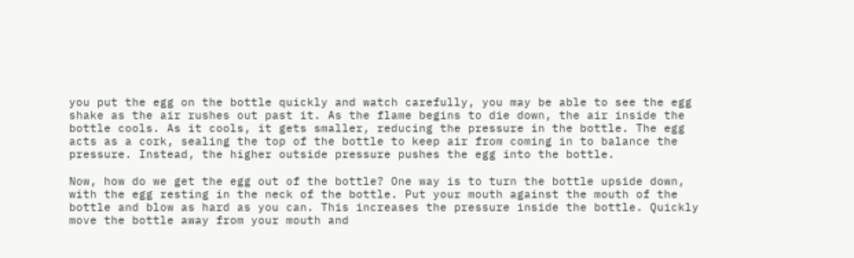you put the egg on the bottle quickly and watch carefully, you may be able to see the egg shake as the air rushes out past it. As the flame begins to die down, the air inside the bottle cools. As it cools, it gets smaller, reducing the pressure in the bottle. The egg acts as a cork, sealing the top of the bottle to keep air from coming in to balance the pressure. Instead, the higher outside pressure pushes the egg into the bottle.

Now, how do we get the egg out of the bottle? One way is to turn the bottle upside down, with the egg resting in the neck of the bottle. Put your mouth against the mouth of the bottle and blow as hard as you can. This increases the pressure inside the bottle. Quickly move the bottle away from your mouth and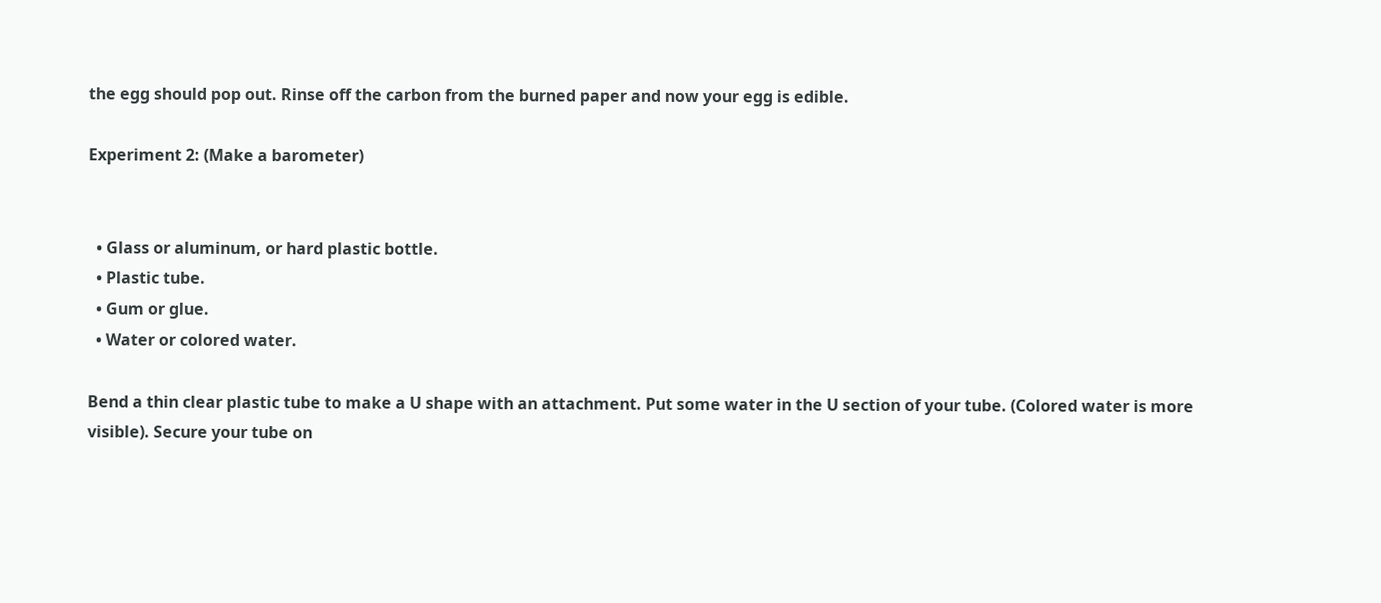the egg should pop out. Rinse off the carbon from the burned paper and now your egg is edible.

Experiment 2: (Make a barometer)


  • Glass or aluminum, or hard plastic bottle.
  • Plastic tube.
  • Gum or glue.
  • Water or colored water.

Bend a thin clear plastic tube to make a U shape with an attachment. Put some water in the U section of your tube. (Colored water is more visible). Secure your tube on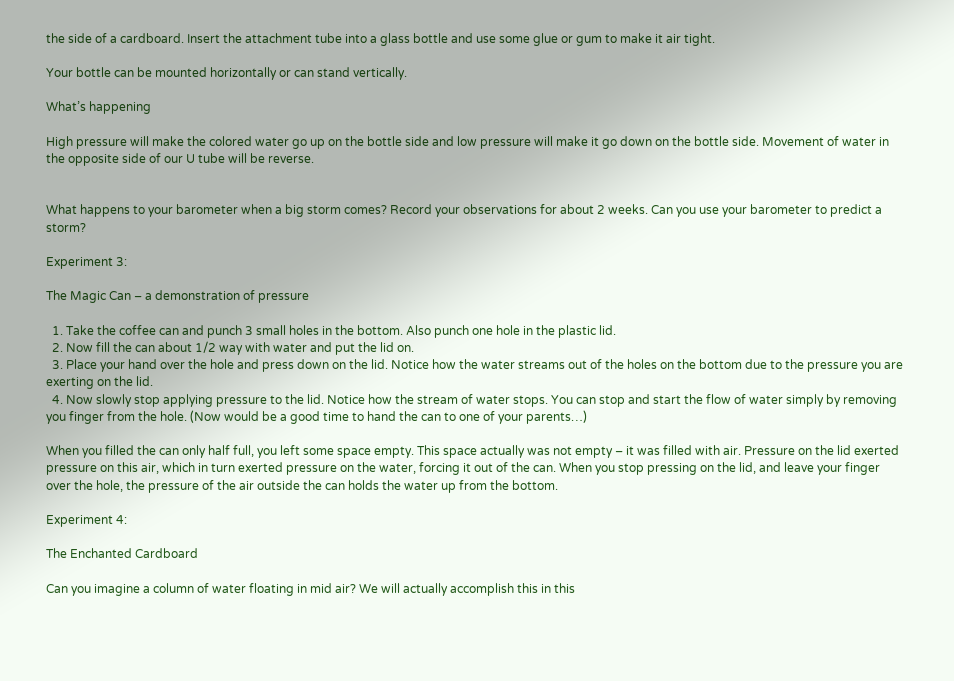the side of a cardboard. Insert the attachment tube into a glass bottle and use some glue or gum to make it air tight.

Your bottle can be mounted horizontally or can stand vertically.

What’s happening

High pressure will make the colored water go up on the bottle side and low pressure will make it go down on the bottle side. Movement of water in the opposite side of our U tube will be reverse.


What happens to your barometer when a big storm comes? Record your observations for about 2 weeks. Can you use your barometer to predict a storm?

Experiment 3:

The Magic Can – a demonstration of pressure

  1. Take the coffee can and punch 3 small holes in the bottom. Also punch one hole in the plastic lid.
  2. Now fill the can about 1/2 way with water and put the lid on.
  3. Place your hand over the hole and press down on the lid. Notice how the water streams out of the holes on the bottom due to the pressure you are exerting on the lid.
  4. Now slowly stop applying pressure to the lid. Notice how the stream of water stops. You can stop and start the flow of water simply by removing you finger from the hole. (Now would be a good time to hand the can to one of your parents…)

When you filled the can only half full, you left some space empty. This space actually was not empty – it was filled with air. Pressure on the lid exerted pressure on this air, which in turn exerted pressure on the water, forcing it out of the can. When you stop pressing on the lid, and leave your finger over the hole, the pressure of the air outside the can holds the water up from the bottom.

Experiment 4:

The Enchanted Cardboard

Can you imagine a column of water floating in mid air? We will actually accomplish this in this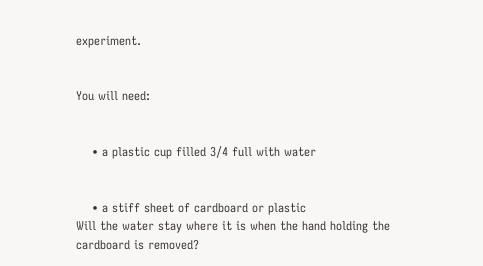experiment.


You will need:


    • a plastic cup filled 3/4 full with water


    • a stiff sheet of cardboard or plastic
Will the water stay where it is when the hand holding the cardboard is removed?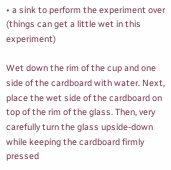• a sink to perform the experiment over (things can get a little wet in this experiment)

Wet down the rim of the cup and one side of the cardboard with water. Next, place the wet side of the cardboard on top of the rim of the glass. Then, very carefully turn the glass upside-down while keeping the cardboard firmly pressed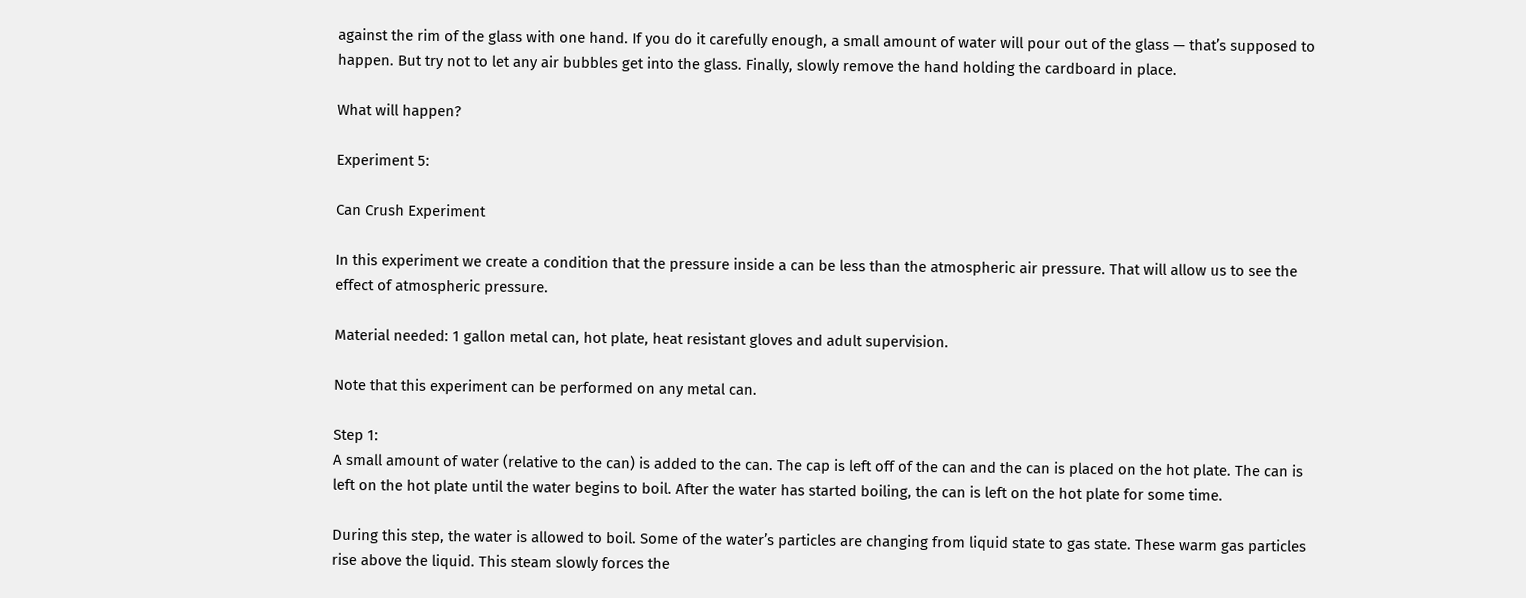against the rim of the glass with one hand. If you do it carefully enough, a small amount of water will pour out of the glass — that’s supposed to happen. But try not to let any air bubbles get into the glass. Finally, slowly remove the hand holding the cardboard in place.

What will happen?

Experiment 5:

Can Crush Experiment

In this experiment we create a condition that the pressure inside a can be less than the atmospheric air pressure. That will allow us to see the effect of atmospheric pressure.

Material needed: 1 gallon metal can, hot plate, heat resistant gloves and adult supervision.

Note that this experiment can be performed on any metal can.

Step 1:
A small amount of water (relative to the can) is added to the can. The cap is left off of the can and the can is placed on the hot plate. The can is left on the hot plate until the water begins to boil. After the water has started boiling, the can is left on the hot plate for some time.

During this step, the water is allowed to boil. Some of the water’s particles are changing from liquid state to gas state. These warm gas particles rise above the liquid. This steam slowly forces the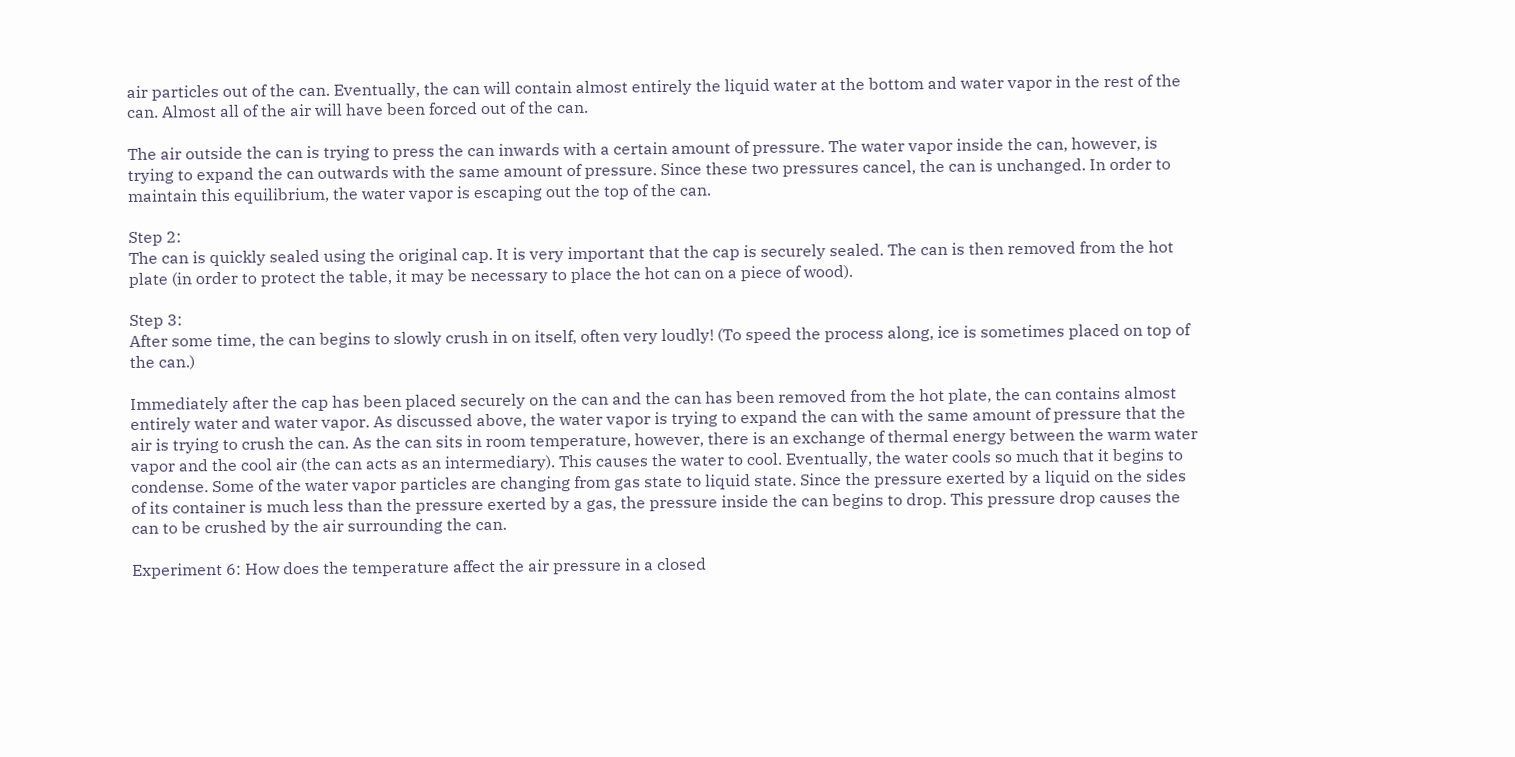air particles out of the can. Eventually, the can will contain almost entirely the liquid water at the bottom and water vapor in the rest of the can. Almost all of the air will have been forced out of the can.

The air outside the can is trying to press the can inwards with a certain amount of pressure. The water vapor inside the can, however, is trying to expand the can outwards with the same amount of pressure. Since these two pressures cancel, the can is unchanged. In order to maintain this equilibrium, the water vapor is escaping out the top of the can.

Step 2:
The can is quickly sealed using the original cap. It is very important that the cap is securely sealed. The can is then removed from the hot plate (in order to protect the table, it may be necessary to place the hot can on a piece of wood).

Step 3:
After some time, the can begins to slowly crush in on itself, often very loudly! (To speed the process along, ice is sometimes placed on top of the can.)

Immediately after the cap has been placed securely on the can and the can has been removed from the hot plate, the can contains almost entirely water and water vapor. As discussed above, the water vapor is trying to expand the can with the same amount of pressure that the air is trying to crush the can. As the can sits in room temperature, however, there is an exchange of thermal energy between the warm water vapor and the cool air (the can acts as an intermediary). This causes the water to cool. Eventually, the water cools so much that it begins to condense. Some of the water vapor particles are changing from gas state to liquid state. Since the pressure exerted by a liquid on the sides of its container is much less than the pressure exerted by a gas, the pressure inside the can begins to drop. This pressure drop causes the can to be crushed by the air surrounding the can.

Experiment 6: How does the temperature affect the air pressure in a closed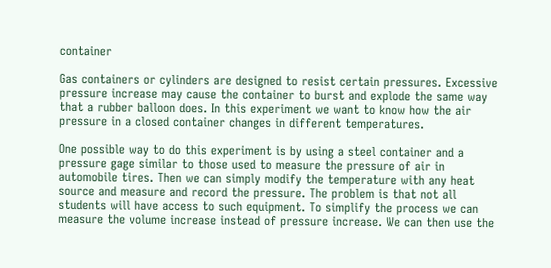container

Gas containers or cylinders are designed to resist certain pressures. Excessive pressure increase may cause the container to burst and explode the same way that a rubber balloon does. In this experiment we want to know how the air pressure in a closed container changes in different temperatures.

One possible way to do this experiment is by using a steel container and a pressure gage similar to those used to measure the pressure of air in automobile tires. Then we can simply modify the temperature with any heat source and measure and record the pressure. The problem is that not all students will have access to such equipment. To simplify the process we can measure the volume increase instead of pressure increase. We can then use the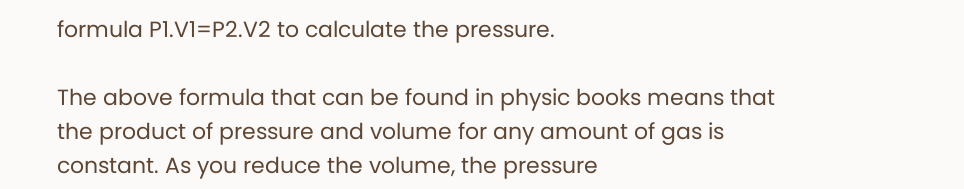formula P1.V1=P2.V2 to calculate the pressure.

The above formula that can be found in physic books means that the product of pressure and volume for any amount of gas is constant. As you reduce the volume, the pressure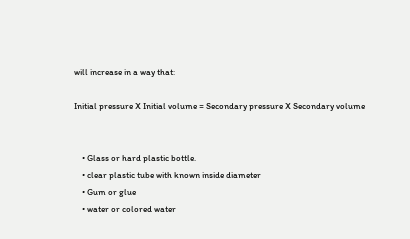will increase in a way that:

Initial pressure X Initial volume = Secondary pressure X Secondary volume


    • Glass or hard plastic bottle.
    • clear plastic tube with known inside diameter
    • Gum or glue
    • water or colored water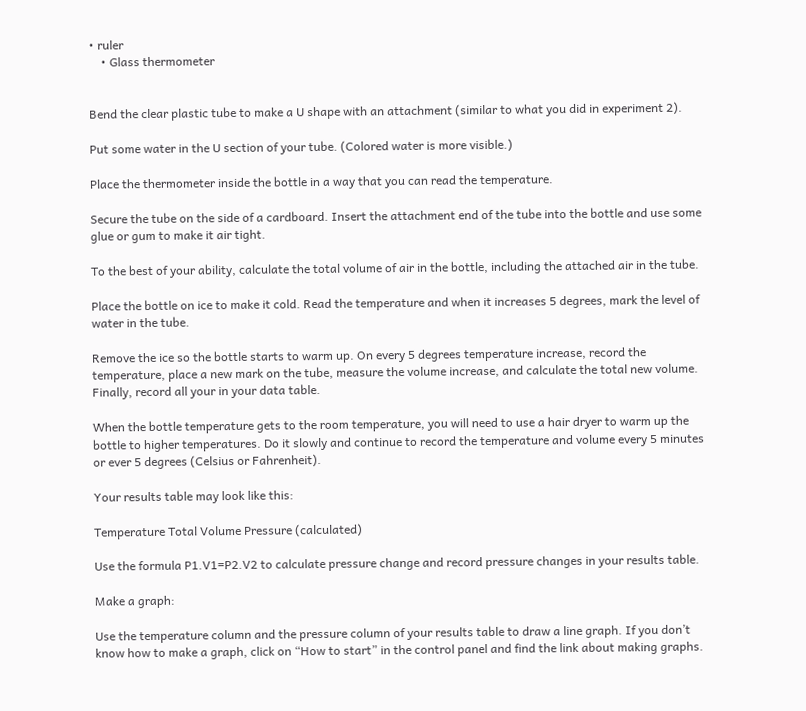• ruler
    • Glass thermometer


Bend the clear plastic tube to make a U shape with an attachment (similar to what you did in experiment 2).

Put some water in the U section of your tube. (Colored water is more visible.)

Place the thermometer inside the bottle in a way that you can read the temperature.

Secure the tube on the side of a cardboard. Insert the attachment end of the tube into the bottle and use some glue or gum to make it air tight.

To the best of your ability, calculate the total volume of air in the bottle, including the attached air in the tube.

Place the bottle on ice to make it cold. Read the temperature and when it increases 5 degrees, mark the level of water in the tube.

Remove the ice so the bottle starts to warm up. On every 5 degrees temperature increase, record the temperature, place a new mark on the tube, measure the volume increase, and calculate the total new volume. Finally, record all your in your data table.

When the bottle temperature gets to the room temperature, you will need to use a hair dryer to warm up the bottle to higher temperatures. Do it slowly and continue to record the temperature and volume every 5 minutes or ever 5 degrees (Celsius or Fahrenheit).

Your results table may look like this:

Temperature Total Volume Pressure (calculated)

Use the formula P1.V1=P2.V2 to calculate pressure change and record pressure changes in your results table.

Make a graph:

Use the temperature column and the pressure column of your results table to draw a line graph. If you don’t know how to make a graph, click on “How to start” in the control panel and find the link about making graphs.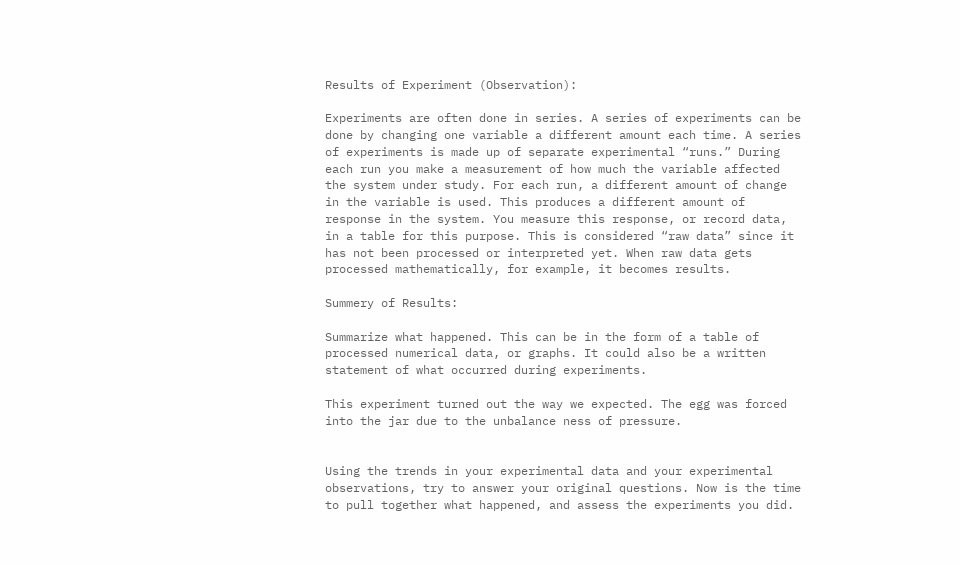Results of Experiment (Observation):

Experiments are often done in series. A series of experiments can be done by changing one variable a different amount each time. A series of experiments is made up of separate experimental “runs.” During each run you make a measurement of how much the variable affected the system under study. For each run, a different amount of change in the variable is used. This produces a different amount of response in the system. You measure this response, or record data, in a table for this purpose. This is considered “raw data” since it has not been processed or interpreted yet. When raw data gets processed mathematically, for example, it becomes results.

Summery of Results:

Summarize what happened. This can be in the form of a table of processed numerical data, or graphs. It could also be a written statement of what occurred during experiments.

This experiment turned out the way we expected. The egg was forced into the jar due to the unbalance ness of pressure.


Using the trends in your experimental data and your experimental observations, try to answer your original questions. Now is the time to pull together what happened, and assess the experiments you did.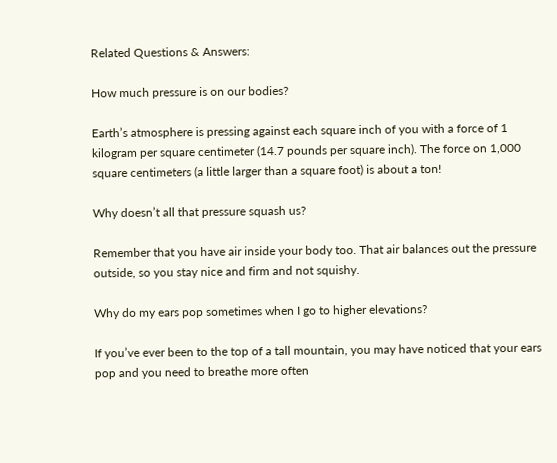Related Questions & Answers:

How much pressure is on our bodies?

Earth’s atmosphere is pressing against each square inch of you with a force of 1 kilogram per square centimeter (14.7 pounds per square inch). The force on 1,000 square centimeters (a little larger than a square foot) is about a ton!

Why doesn’t all that pressure squash us?

Remember that you have air inside your body too. That air balances out the pressure outside, so you stay nice and firm and not squishy.

Why do my ears pop sometimes when I go to higher elevations?

If you’ve ever been to the top of a tall mountain, you may have noticed that your ears pop and you need to breathe more often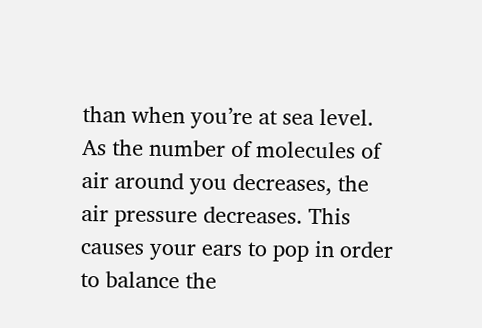than when you’re at sea level. As the number of molecules of air around you decreases, the air pressure decreases. This causes your ears to pop in order to balance the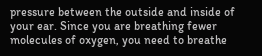pressure between the outside and inside of your ear. Since you are breathing fewer molecules of oxygen, you need to breathe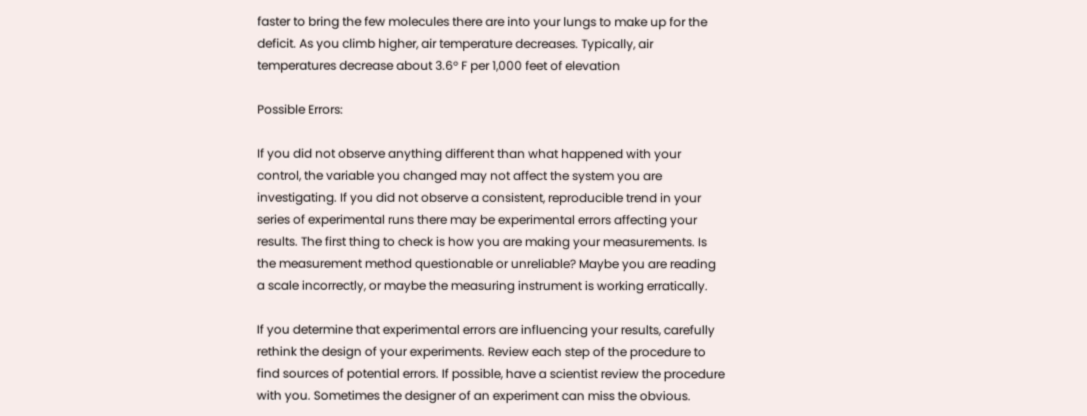faster to bring the few molecules there are into your lungs to make up for the deficit. As you climb higher, air temperature decreases. Typically, air temperatures decrease about 3.6° F per 1,000 feet of elevation

Possible Errors:

If you did not observe anything different than what happened with your control, the variable you changed may not affect the system you are investigating. If you did not observe a consistent, reproducible trend in your series of experimental runs there may be experimental errors affecting your results. The first thing to check is how you are making your measurements. Is the measurement method questionable or unreliable? Maybe you are reading a scale incorrectly, or maybe the measuring instrument is working erratically.

If you determine that experimental errors are influencing your results, carefully rethink the design of your experiments. Review each step of the procedure to find sources of potential errors. If possible, have a scientist review the procedure with you. Sometimes the designer of an experiment can miss the obvious.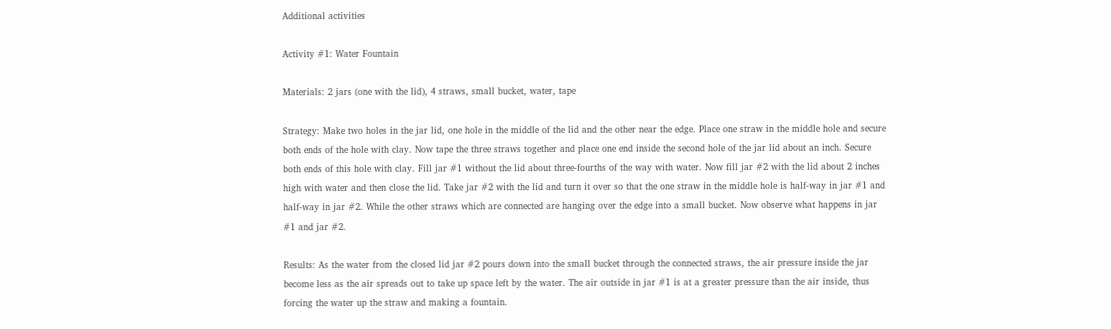Additional activities

Activity #1: Water Fountain

Materials: 2 jars (one with the lid), 4 straws, small bucket, water, tape

Strategy: Make two holes in the jar lid, one hole in the middle of the lid and the other near the edge. Place one straw in the middle hole and secure both ends of the hole with clay. Now tape the three straws together and place one end inside the second hole of the jar lid about an inch. Secure both ends of this hole with clay. Fill jar #1 without the lid about three-fourths of the way with water. Now fill jar #2 with the lid about 2 inches high with water and then close the lid. Take jar #2 with the lid and turn it over so that the one straw in the middle hole is half-way in jar #1 and half-way in jar #2. While the other straws which are connected are hanging over the edge into a small bucket. Now observe what happens in jar #1 and jar #2.

Results: As the water from the closed lid jar #2 pours down into the small bucket through the connected straws, the air pressure inside the jar become less as the air spreads out to take up space left by the water. The air outside in jar #1 is at a greater pressure than the air inside, thus forcing the water up the straw and making a fountain.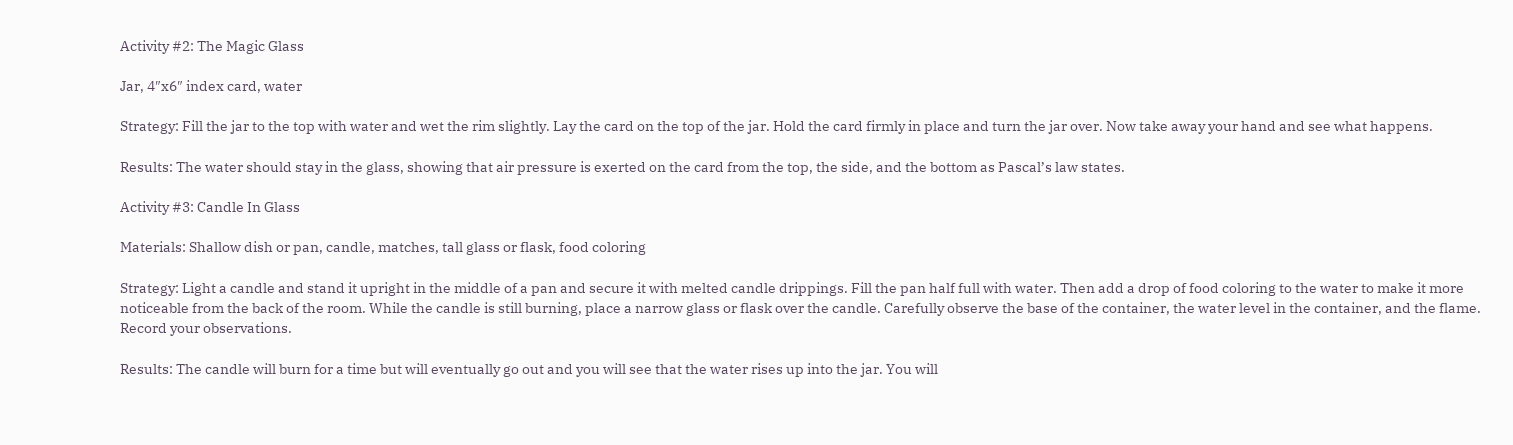Activity #2: The Magic Glass

Jar, 4″x6″ index card, water

Strategy: Fill the jar to the top with water and wet the rim slightly. Lay the card on the top of the jar. Hold the card firmly in place and turn the jar over. Now take away your hand and see what happens.

Results: The water should stay in the glass, showing that air pressure is exerted on the card from the top, the side, and the bottom as Pascal’s law states.

Activity #3: Candle In Glass

Materials: Shallow dish or pan, candle, matches, tall glass or flask, food coloring

Strategy: Light a candle and stand it upright in the middle of a pan and secure it with melted candle drippings. Fill the pan half full with water. Then add a drop of food coloring to the water to make it more noticeable from the back of the room. While the candle is still burning, place a narrow glass or flask over the candle. Carefully observe the base of the container, the water level in the container, and the flame. Record your observations.

Results: The candle will burn for a time but will eventually go out and you will see that the water rises up into the jar. You will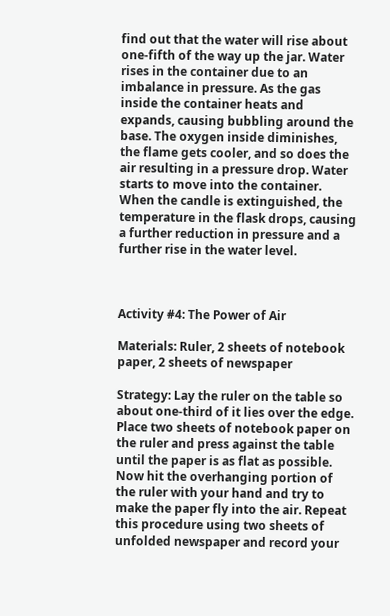find out that the water will rise about one-fifth of the way up the jar. Water rises in the container due to an imbalance in pressure. As the gas inside the container heats and expands, causing bubbling around the base. The oxygen inside diminishes, the flame gets cooler, and so does the air resulting in a pressure drop. Water starts to move into the container. When the candle is extinguished, the temperature in the flask drops, causing a further reduction in pressure and a further rise in the water level.



Activity #4: The Power of Air

Materials: Ruler, 2 sheets of notebook paper, 2 sheets of newspaper

Strategy: Lay the ruler on the table so about one-third of it lies over the edge. Place two sheets of notebook paper on the ruler and press against the table until the paper is as flat as possible. Now hit the overhanging portion of the ruler with your hand and try to make the paper fly into the air. Repeat this procedure using two sheets of unfolded newspaper and record your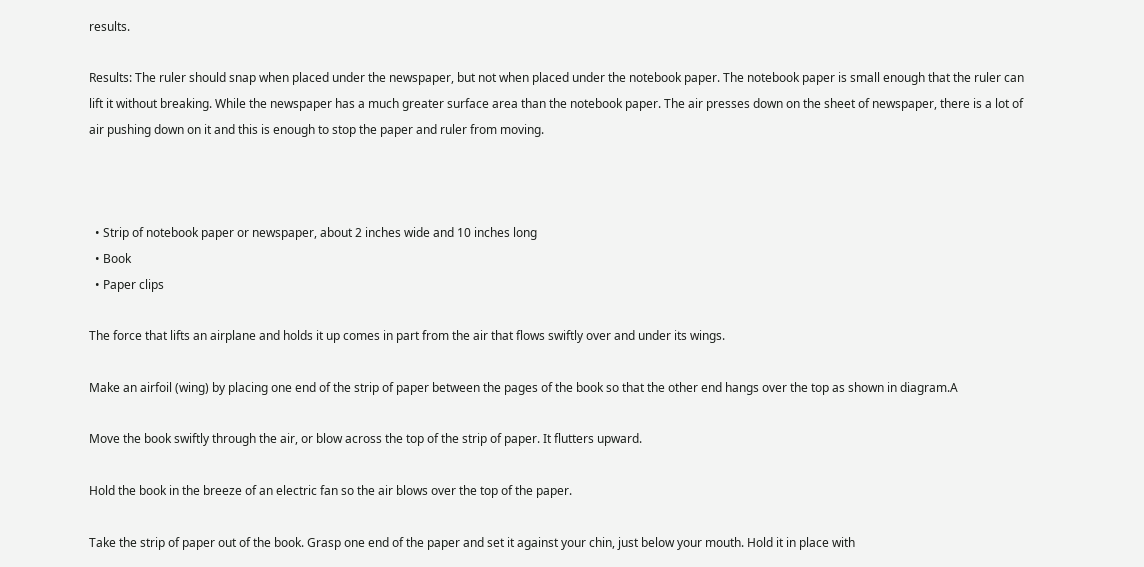results.

Results: The ruler should snap when placed under the newspaper, but not when placed under the notebook paper. The notebook paper is small enough that the ruler can lift it without breaking. While the newspaper has a much greater surface area than the notebook paper. The air presses down on the sheet of newspaper, there is a lot of air pushing down on it and this is enough to stop the paper and ruler from moving.



  • Strip of notebook paper or newspaper, about 2 inches wide and 10 inches long
  • Book
  • Paper clips

The force that lifts an airplane and holds it up comes in part from the air that flows swiftly over and under its wings.

Make an airfoil (wing) by placing one end of the strip of paper between the pages of the book so that the other end hangs over the top as shown in diagram.A

Move the book swiftly through the air, or blow across the top of the strip of paper. It flutters upward.

Hold the book in the breeze of an electric fan so the air blows over the top of the paper.

Take the strip of paper out of the book. Grasp one end of the paper and set it against your chin, just below your mouth. Hold it in place with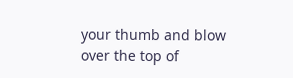your thumb and blow over the top of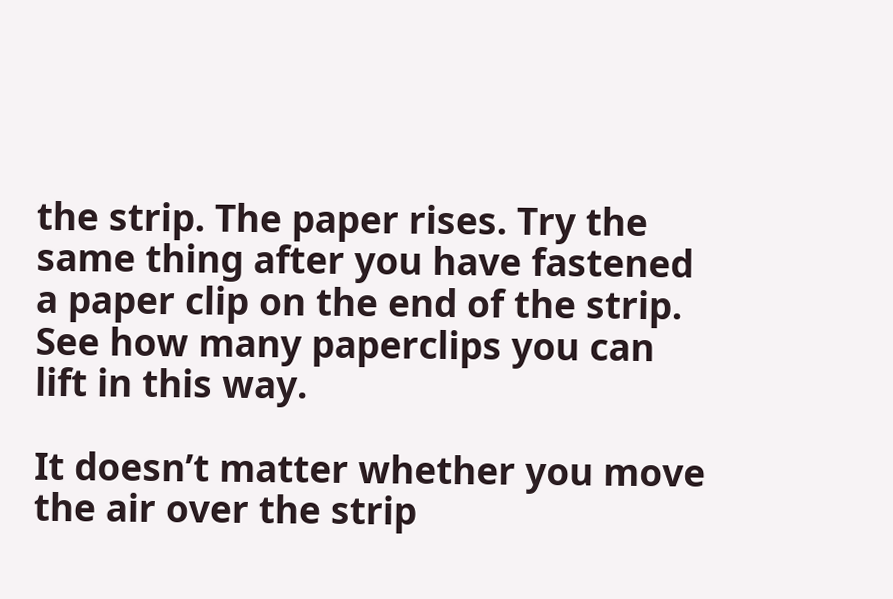the strip. The paper rises. Try the same thing after you have fastened a paper clip on the end of the strip. See how many paperclips you can lift in this way.

It doesn’t matter whether you move the air over the strip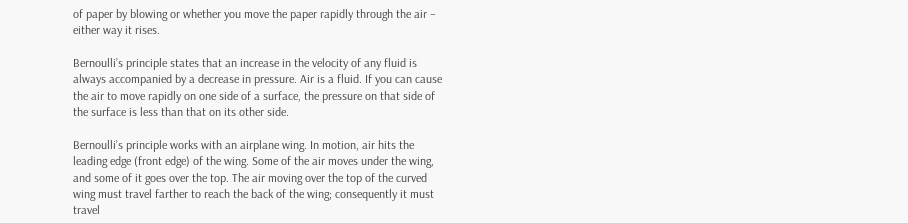of paper by blowing or whether you move the paper rapidly through the air – either way it rises.

Bernoulli’s principle states that an increase in the velocity of any fluid is always accompanied by a decrease in pressure. Air is a fluid. If you can cause the air to move rapidly on one side of a surface, the pressure on that side of the surface is less than that on its other side.

Bernoulli’s principle works with an airplane wing. In motion, air hits the leading edge (front edge) of the wing. Some of the air moves under the wing, and some of it goes over the top. The air moving over the top of the curved wing must travel farther to reach the back of the wing; consequently it must travel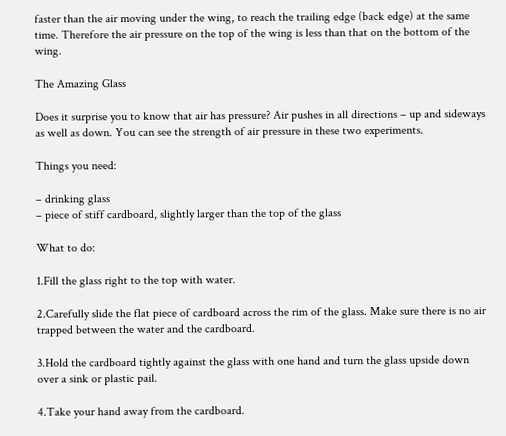faster than the air moving under the wing, to reach the trailing edge (back edge) at the same time. Therefore the air pressure on the top of the wing is less than that on the bottom of the wing.

The Amazing Glass

Does it surprise you to know that air has pressure? Air pushes in all directions – up and sideways as well as down. You can see the strength of air pressure in these two experiments.

Things you need:

– drinking glass
– piece of stiff cardboard, slightly larger than the top of the glass

What to do:

1.Fill the glass right to the top with water.

2.Carefully slide the flat piece of cardboard across the rim of the glass. Make sure there is no air trapped between the water and the cardboard.

3.Hold the cardboard tightly against the glass with one hand and turn the glass upside down over a sink or plastic pail.

4.Take your hand away from the cardboard.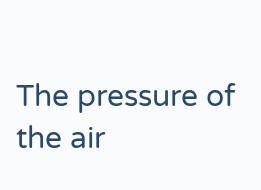The pressure of the air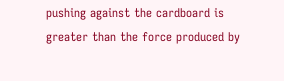pushing against the cardboard is greater than the force produced by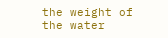the weight of the water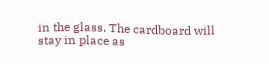in the glass. The cardboard will stay in place as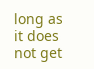long as it does not get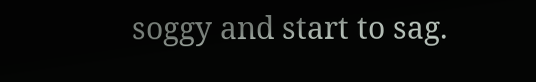soggy and start to sag.